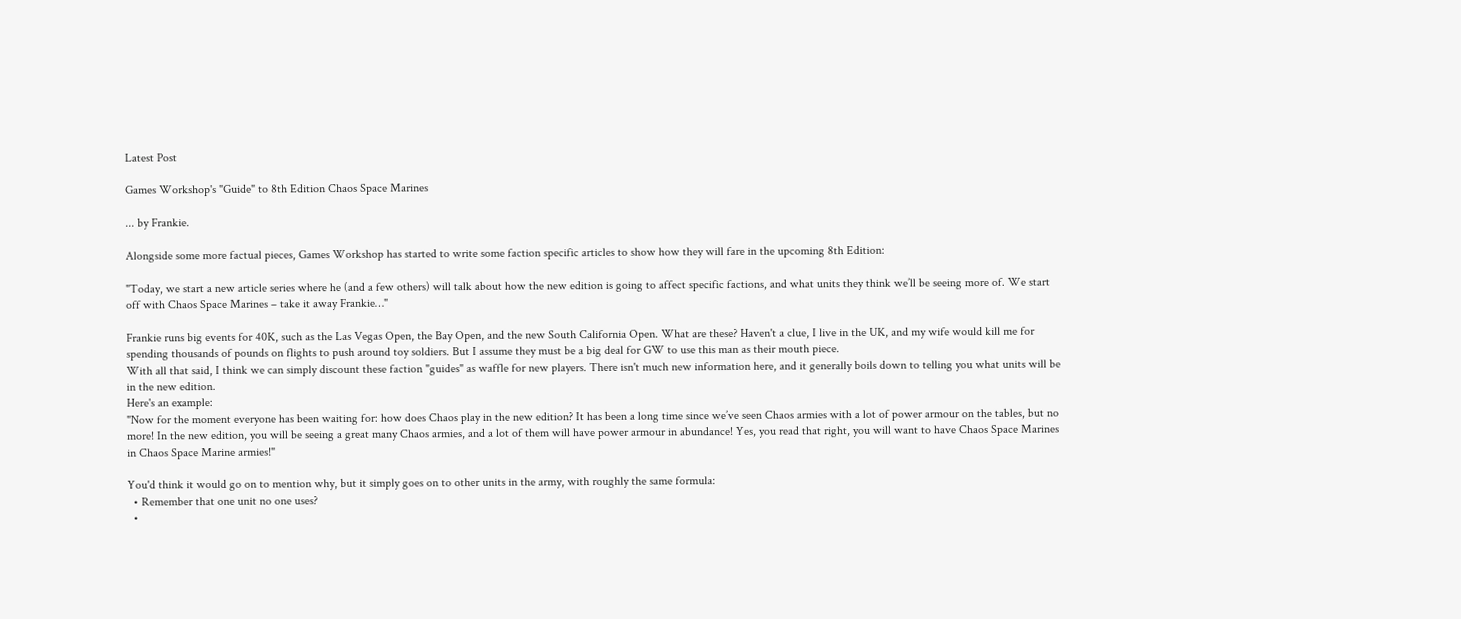Latest Post

Games Workshop's "Guide" to 8th Edition Chaos Space Marines

... by Frankie.

Alongside some more factual pieces, Games Workshop has started to write some faction specific articles to show how they will fare in the upcoming 8th Edition:

"Today, we start a new article series where he (and a few others) will talk about how the new edition is going to affect specific factions, and what units they think we’ll be seeing more of. We start off with Chaos Space Marines – take it away Frankie…"

Frankie runs big events for 40K, such as the Las Vegas Open, the Bay Open, and the new South California Open. What are these? Haven't a clue, I live in the UK, and my wife would kill me for spending thousands of pounds on flights to push around toy soldiers. But I assume they must be a big deal for GW to use this man as their mouth piece.
With all that said, I think we can simply discount these faction "guides" as waffle for new players. There isn't much new information here, and it generally boils down to telling you what units will be in the new edition.
Here's an example:
"Now for the moment everyone has been waiting for: how does Chaos play in the new edition? It has been a long time since we’ve seen Chaos armies with a lot of power armour on the tables, but no more! In the new edition, you will be seeing a great many Chaos armies, and a lot of them will have power armour in abundance! Yes, you read that right, you will want to have Chaos Space Marines in Chaos Space Marine armies!"

You'd think it would go on to mention why, but it simply goes on to other units in the army, with roughly the same formula:
  • Remember that one unit no one uses?
  •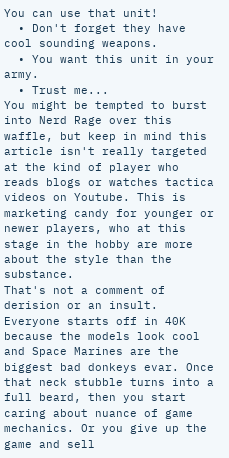You can use that unit!
  • Don't forget they have cool sounding weapons.
  • You want this unit in your army.
  • Trust me...
You might be tempted to burst into Nerd Rage over this waffle, but keep in mind this article isn't really targeted at the kind of player who reads blogs or watches tactica videos on Youtube. This is marketing candy for younger or newer players, who at this stage in the hobby are more about the style than the substance.
That's not a comment of derision or an insult. Everyone starts off in 40K because the models look cool and Space Marines are the biggest bad donkeys evar. Once that neck stubble turns into a full beard, then you start caring about nuance of game mechanics. Or you give up the game and sell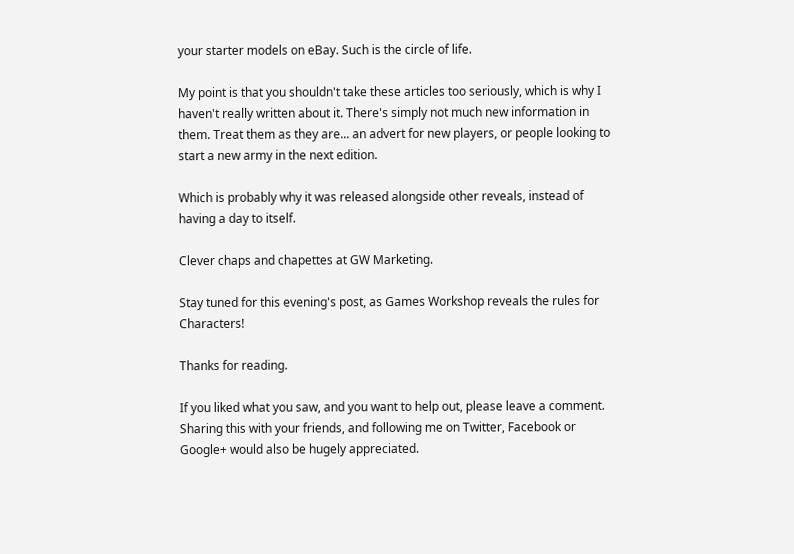your starter models on eBay. Such is the circle of life.

My point is that you shouldn't take these articles too seriously, which is why I haven't really written about it. There's simply not much new information in them. Treat them as they are... an advert for new players, or people looking to start a new army in the next edition.

Which is probably why it was released alongside other reveals, instead of having a day to itself.

Clever chaps and chapettes at GW Marketing.

Stay tuned for this evening's post, as Games Workshop reveals the rules for Characters!

Thanks for reading.

If you liked what you saw, and you want to help out, please leave a comment. Sharing this with your friends, and following me on Twitter, Facebook or Google+ would also be hugely appreciated.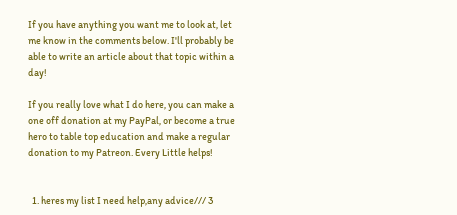If you have anything you want me to look at, let me know in the comments below. I'll probably be able to write an article about that topic within a day!

If you really love what I do here, you can make a one off donation at my PayPal, or become a true hero to table top education and make a regular donation to my Patreon. Every Little helps!


  1. heres my list I need help,any advice/// 3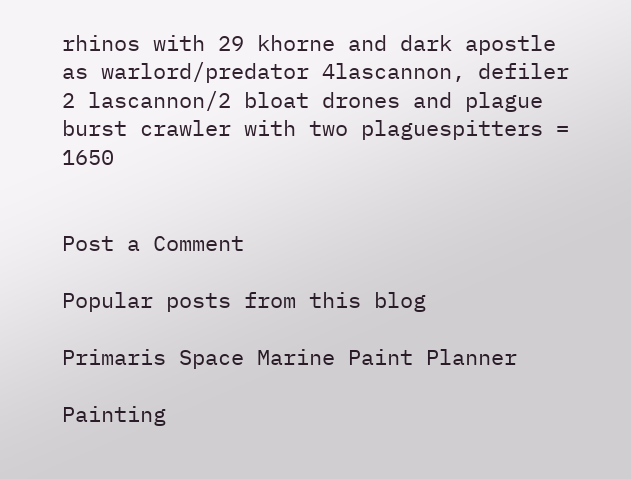rhinos with 29 khorne and dark apostle as warlord/predator 4lascannon, defiler 2 lascannon/2 bloat drones and plague burst crawler with two plaguespitters = 1650


Post a Comment

Popular posts from this blog

Primaris Space Marine Paint Planner

Painting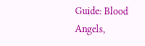Guide: Blood Angels,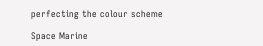perfecting the colour scheme

Space Marine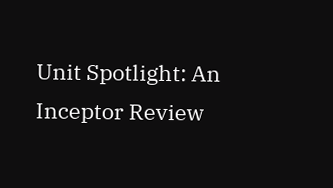Unit Spotlight: An Inceptor Review